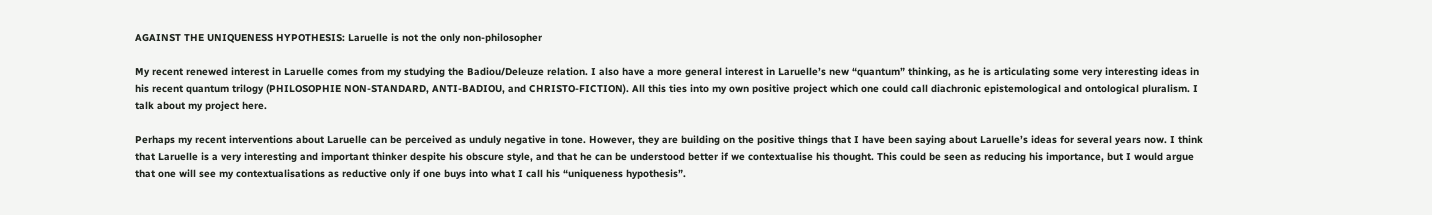AGAINST THE UNIQUENESS HYPOTHESIS: Laruelle is not the only non-philosopher

My recent renewed interest in Laruelle comes from my studying the Badiou/Deleuze relation. I also have a more general interest in Laruelle’s new “quantum” thinking, as he is articulating some very interesting ideas in his recent quantum trilogy (PHILOSOPHIE NON-STANDARD, ANTI-BADIOU, and CHRISTO-FICTION). All this ties into my own positive project which one could call diachronic epistemological and ontological pluralism. I talk about my project here.

Perhaps my recent interventions about Laruelle can be perceived as unduly negative in tone. However, they are building on the positive things that I have been saying about Laruelle’s ideas for several years now. I think that Laruelle is a very interesting and important thinker despite his obscure style, and that he can be understood better if we contextualise his thought. This could be seen as reducing his importance, but I would argue that one will see my contextualisations as reductive only if one buys into what I call his “uniqueness hypothesis”.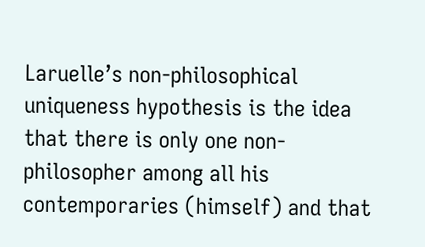Laruelle’s non-philosophical uniqueness hypothesis is the idea that there is only one non-philosopher among all his contemporaries (himself) and that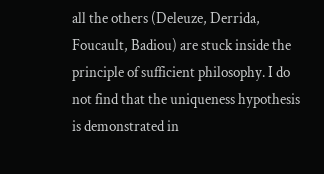all the others (Deleuze, Derrida, Foucault, Badiou) are stuck inside the principle of sufficient philosophy. I do not find that the uniqueness hypothesis is demonstrated in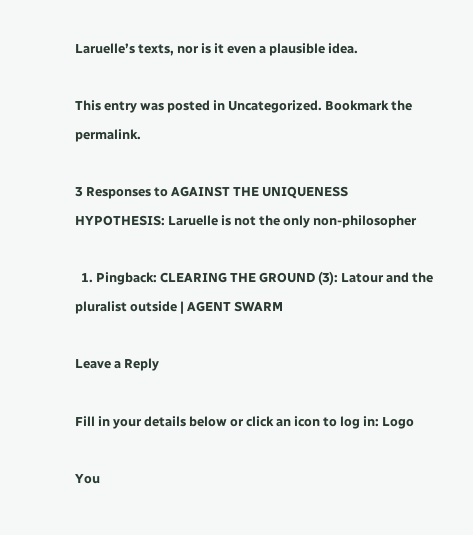Laruelle’s texts, nor is it even a plausible idea.

This entry was posted in Uncategorized. Bookmark the permalink.

3 Responses to AGAINST THE UNIQUENESS HYPOTHESIS: Laruelle is not the only non-philosopher

  1. Pingback: CLEARING THE GROUND (3): Latour and the pluralist outside | AGENT SWARM

Leave a Reply

Fill in your details below or click an icon to log in: Logo

You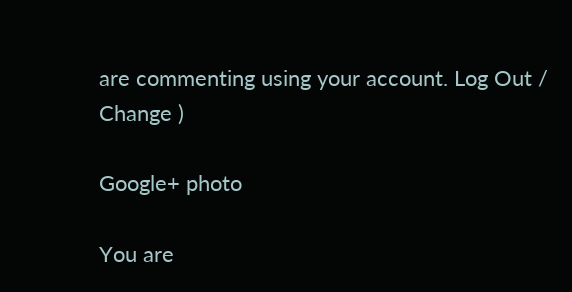are commenting using your account. Log Out /  Change )

Google+ photo

You are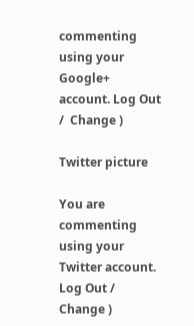commenting using your Google+ account. Log Out /  Change )

Twitter picture

You are commenting using your Twitter account. Log Out /  Change )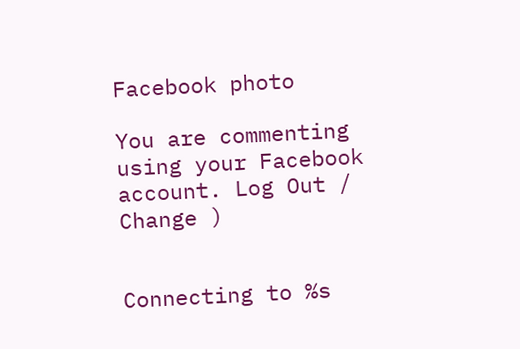Facebook photo

You are commenting using your Facebook account. Log Out /  Change )


Connecting to %s